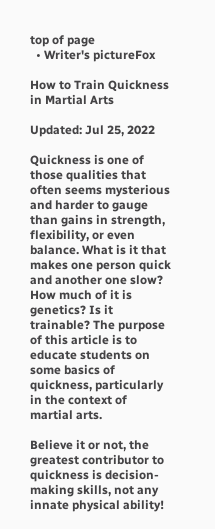top of page
  • Writer's pictureFox

How to Train Quickness in Martial Arts

Updated: Jul 25, 2022

Quickness is one of those qualities that often seems mysterious and harder to gauge than gains in strength, flexibility, or even balance. What is it that makes one person quick and another one slow? How much of it is genetics? Is it trainable? The purpose of this article is to educate students on some basics of quickness, particularly in the context of martial arts.

Believe it or not, the greatest contributor to quickness is decision-making skills, not any innate physical ability!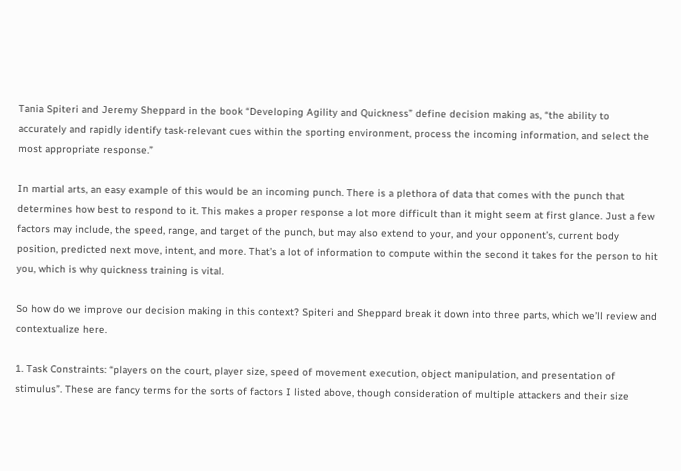Tania Spiteri and Jeremy Sheppard in the book “Developing Agility and Quickness” define decision making as, “the ability to accurately and rapidly identify task-relevant cues within the sporting environment, process the incoming information, and select the most appropriate response.”

In martial arts, an easy example of this would be an incoming punch. There is a plethora of data that comes with the punch that determines how best to respond to it. This makes a proper response a lot more difficult than it might seem at first glance. Just a few factors may include, the speed, range, and target of the punch, but may also extend to your, and your opponent’s, current body position, predicted next move, intent, and more. That’s a lot of information to compute within the second it takes for the person to hit you, which is why quickness training is vital.

So how do we improve our decision making in this context? Spiteri and Sheppard break it down into three parts, which we’ll review and contextualize here.

1. Task Constraints: “players on the court, player size, speed of movement execution, object manipulation, and presentation of stimulus”. These are fancy terms for the sorts of factors I listed above, though consideration of multiple attackers and their size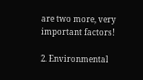are two more, very important factors!

2. Environmental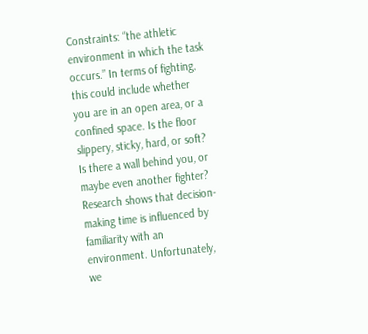Constraints: “the athletic environment in which the task occurs.” In terms of fighting, this could include whether you are in an open area, or a confined space. Is the floor slippery, sticky, hard, or soft? Is there a wall behind you, or maybe even another fighter? Research shows that decision-making time is influenced by familiarity with an environment. Unfortunately, we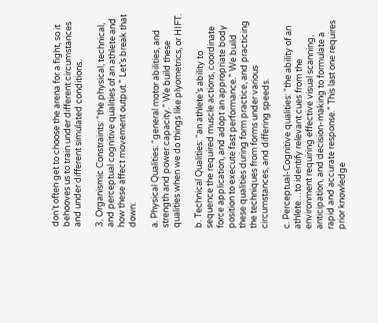don’t often get to choose the arena for a fight, so it behooves us to train under different circumstances and under different simulated conditions.

3. Organismic Constraints: “the physical, technical, and perceptual cognitive qualities of an athlete and how these affect movement output.” Let’s break that down:

a. Physical Qualities: “general motor abilities, and strength and power capacity.” We build these qualities when we do things like plyometrics, or HIFT.

b. Technical Qualities: “an athlete’s ability to sequence the required muscle actions, coordinate force application, and adopt an appropriate body position to execute fast performance.” We build these qualities during form practice, and practicing the techniques from forms under various circumstances, and differing speeds.

c. Perceptual-Cognitive qualities: “the ability of an athlete…to identify relevant cues from the environment requiring effective visual scanning, anticipation, and decision-making to formulate a rapid and accurate response.” This last one requires prior knowledge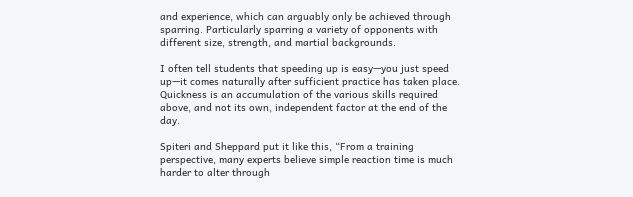and experience, which can arguably only be achieved through sparring. Particularly sparring a variety of opponents with different size, strength, and martial backgrounds.

I often tell students that speeding up is easy—you just speed up—it comes naturally after sufficient practice has taken place. Quickness is an accumulation of the various skills required above, and not its own, independent factor at the end of the day.

Spiteri and Sheppard put it like this, “From a training perspective, many experts believe simple reaction time is much harder to alter through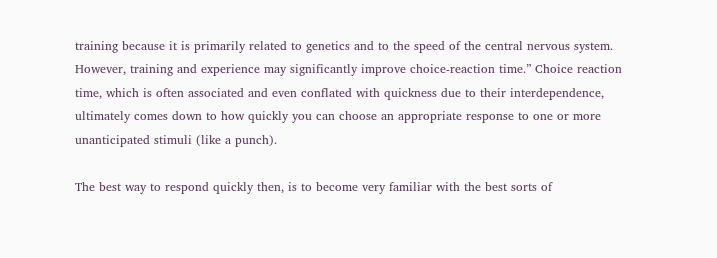training because it is primarily related to genetics and to the speed of the central nervous system. However, training and experience may significantly improve choice-reaction time.” Choice reaction time, which is often associated and even conflated with quickness due to their interdependence, ultimately comes down to how quickly you can choose an appropriate response to one or more unanticipated stimuli (like a punch).

The best way to respond quickly then, is to become very familiar with the best sorts of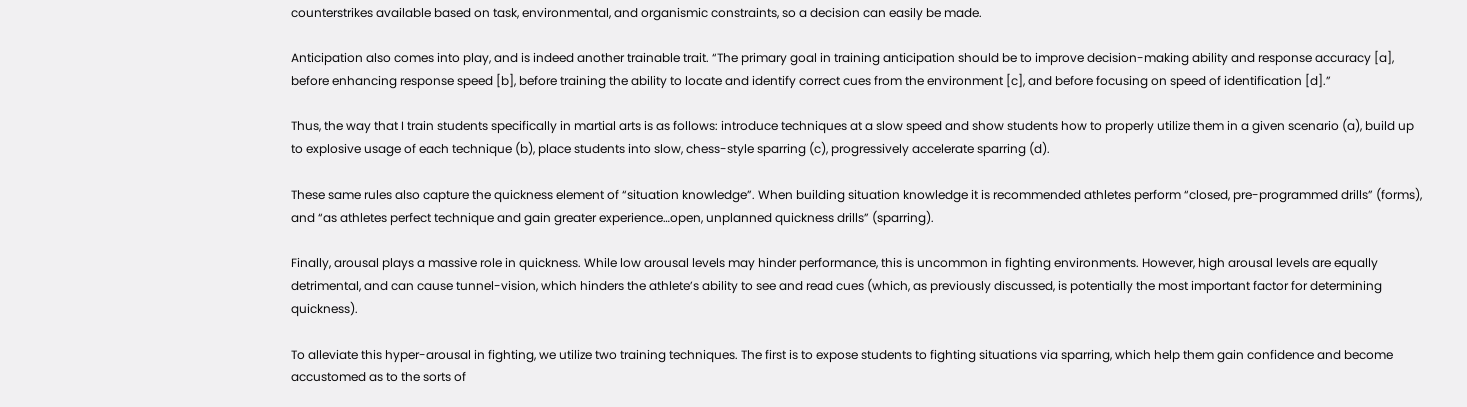counterstrikes available based on task, environmental, and organismic constraints, so a decision can easily be made.

Anticipation also comes into play, and is indeed another trainable trait. “The primary goal in training anticipation should be to improve decision-making ability and response accuracy [a], before enhancing response speed [b], before training the ability to locate and identify correct cues from the environment [c], and before focusing on speed of identification [d].”

Thus, the way that I train students specifically in martial arts is as follows: introduce techniques at a slow speed and show students how to properly utilize them in a given scenario (a), build up to explosive usage of each technique (b), place students into slow, chess-style sparring (c), progressively accelerate sparring (d).

These same rules also capture the quickness element of “situation knowledge”. When building situation knowledge it is recommended athletes perform “closed, pre-programmed drills” (forms), and “as athletes perfect technique and gain greater experience…open, unplanned quickness drills” (sparring).

Finally, arousal plays a massive role in quickness. While low arousal levels may hinder performance, this is uncommon in fighting environments. However, high arousal levels are equally detrimental, and can cause tunnel-vision, which hinders the athlete’s ability to see and read cues (which, as previously discussed, is potentially the most important factor for determining quickness).

To alleviate this hyper-arousal in fighting, we utilize two training techniques. The first is to expose students to fighting situations via sparring, which help them gain confidence and become accustomed as to the sorts of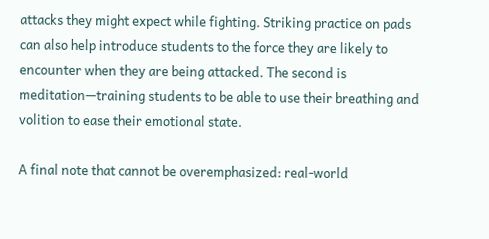attacks they might expect while fighting. Striking practice on pads can also help introduce students to the force they are likely to encounter when they are being attacked. The second is meditation—training students to be able to use their breathing and volition to ease their emotional state.

A final note that cannot be overemphasized: real-world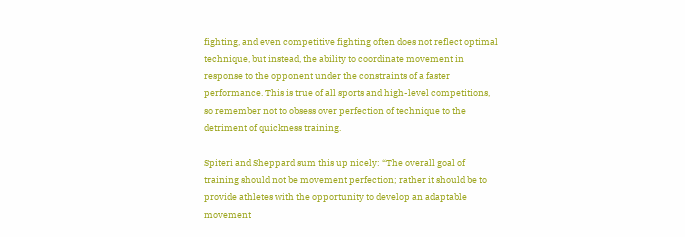fighting, and even competitive fighting often does not reflect optimal technique, but instead, the ability to coordinate movement in response to the opponent under the constraints of a faster performance. This is true of all sports and high-level competitions, so remember not to obsess over perfection of technique to the detriment of quickness training.

Spiteri and Sheppard sum this up nicely: “The overall goal of training should not be movement perfection; rather it should be to provide athletes with the opportunity to develop an adaptable movement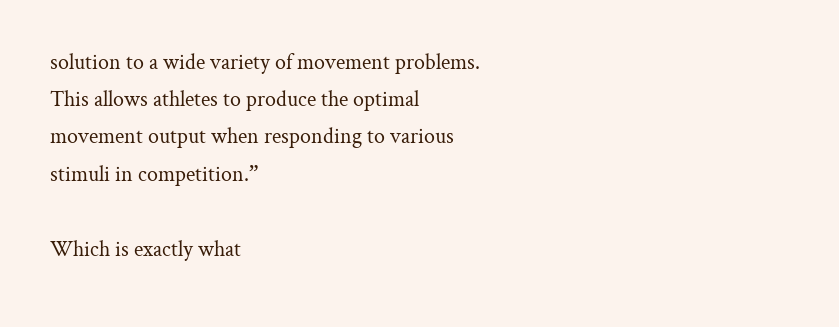solution to a wide variety of movement problems. This allows athletes to produce the optimal movement output when responding to various stimuli in competition.”

Which is exactly what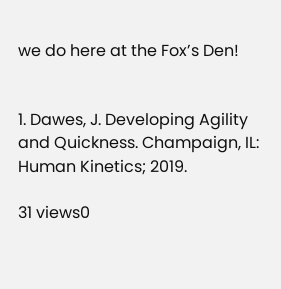we do here at the Fox’s Den!


1. Dawes, J. Developing Agility and Quickness. Champaign, IL: Human Kinetics; 2019.

31 views0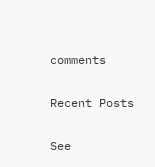comments

Recent Posts

See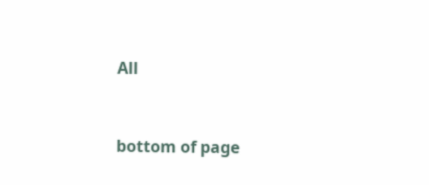All


bottom of page